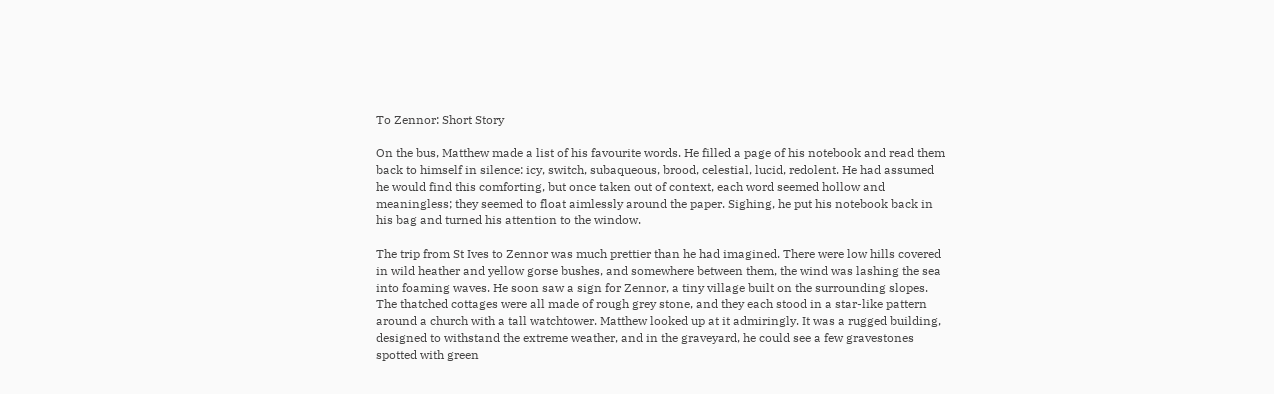To Zennor: Short Story

On the bus, Matthew made a list of his favourite words. He filled a page of his notebook and read them back to himself in silence: icy, switch, subaqueous, brood, celestial, lucid, redolent. He had assumed he would find this comforting, but once taken out of context, each word seemed hollow and meaningless; they seemed to float aimlessly around the paper. Sighing, he put his notebook back in his bag and turned his attention to the window.

The trip from St Ives to Zennor was much prettier than he had imagined. There were low hills covered in wild heather and yellow gorse bushes, and somewhere between them, the wind was lashing the sea into foaming waves. He soon saw a sign for Zennor, a tiny village built on the surrounding slopes. The thatched cottages were all made of rough grey stone, and they each stood in a star-like pattern around a church with a tall watchtower. Matthew looked up at it admiringly. It was a rugged building, designed to withstand the extreme weather, and in the graveyard, he could see a few gravestones spotted with green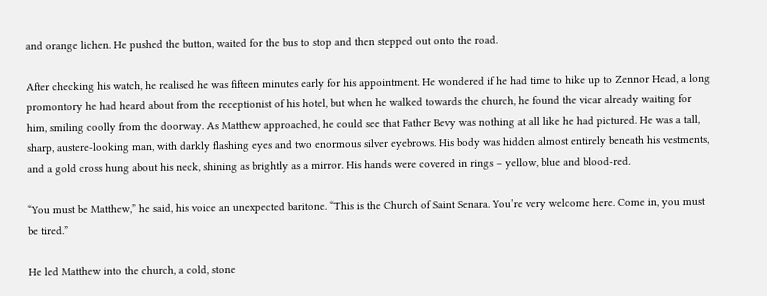and orange lichen. He pushed the button, waited for the bus to stop and then stepped out onto the road.

After checking his watch, he realised he was fifteen minutes early for his appointment. He wondered if he had time to hike up to Zennor Head, a long promontory he had heard about from the receptionist of his hotel, but when he walked towards the church, he found the vicar already waiting for him, smiling coolly from the doorway. As Matthew approached, he could see that Father Bevy was nothing at all like he had pictured. He was a tall, sharp, austere-looking man, with darkly flashing eyes and two enormous silver eyebrows. His body was hidden almost entirely beneath his vestments, and a gold cross hung about his neck, shining as brightly as a mirror. His hands were covered in rings – yellow, blue and blood-red.

“You must be Matthew,” he said, his voice an unexpected baritone. “This is the Church of Saint Senara. You’re very welcome here. Come in, you must be tired.”

He led Matthew into the church, a cold, stone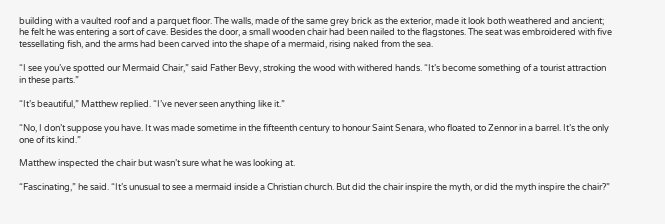building with a vaulted roof and a parquet floor. The walls, made of the same grey brick as the exterior, made it look both weathered and ancient; he felt he was entering a sort of cave. Besides the door, a small wooden chair had been nailed to the flagstones. The seat was embroidered with five tessellating fish, and the arms had been carved into the shape of a mermaid, rising naked from the sea.

“I see you’ve spotted our Mermaid Chair,” said Father Bevy, stroking the wood with withered hands. “It’s become something of a tourist attraction in these parts.”

“It’s beautiful,” Matthew replied. “I’ve never seen anything like it.”

“No, I don’t suppose you have. It was made sometime in the fifteenth century to honour Saint Senara, who floated to Zennor in a barrel. It’s the only one of its kind.”

Matthew inspected the chair but wasn’t sure what he was looking at.

“Fascinating,” he said. “It’s unusual to see a mermaid inside a Christian church. But did the chair inspire the myth, or did the myth inspire the chair?”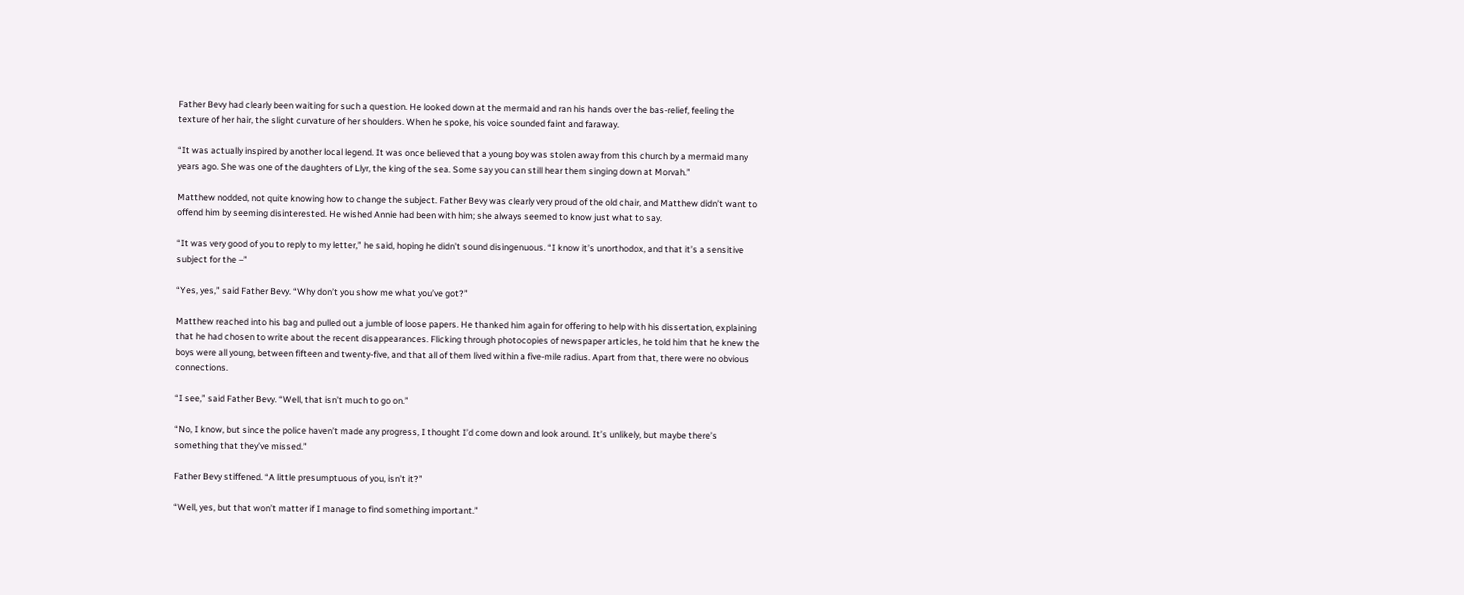Father Bevy had clearly been waiting for such a question. He looked down at the mermaid and ran his hands over the bas-relief, feeling the texture of her hair, the slight curvature of her shoulders. When he spoke, his voice sounded faint and faraway.

“It was actually inspired by another local legend. It was once believed that a young boy was stolen away from this church by a mermaid many years ago. She was one of the daughters of Llyr, the king of the sea. Some say you can still hear them singing down at Morvah.”

Matthew nodded, not quite knowing how to change the subject. Father Bevy was clearly very proud of the old chair, and Matthew didn’t want to offend him by seeming disinterested. He wished Annie had been with him; she always seemed to know just what to say.

“It was very good of you to reply to my letter,” he said, hoping he didn’t sound disingenuous. “I know it’s unorthodox, and that it’s a sensitive subject for the –”

“Yes, yes,” said Father Bevy. “Why don’t you show me what you’ve got?”

Matthew reached into his bag and pulled out a jumble of loose papers. He thanked him again for offering to help with his dissertation, explaining that he had chosen to write about the recent disappearances. Flicking through photocopies of newspaper articles, he told him that he knew the boys were all young, between fifteen and twenty-five, and that all of them lived within a five-mile radius. Apart from that, there were no obvious connections.

“I see,” said Father Bevy. “Well, that isn’t much to go on.”

“No, I know, but since the police haven’t made any progress, I thought I’d come down and look around. It’s unlikely, but maybe there’s something that they’ve missed.”

Father Bevy stiffened. “A little presumptuous of you, isn’t it?”

“Well, yes, but that won’t matter if I manage to find something important.”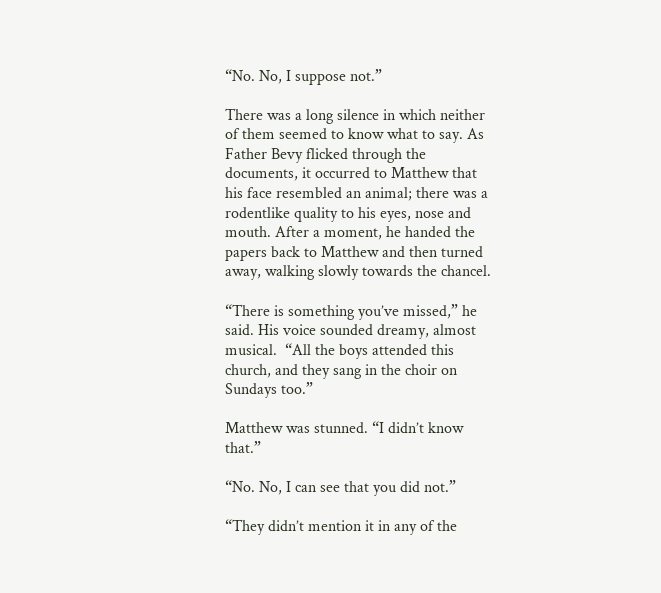“No. No, I suppose not.”

There was a long silence in which neither of them seemed to know what to say. As Father Bevy flicked through the documents, it occurred to Matthew that his face resembled an animal; there was a rodentlike quality to his eyes, nose and mouth. After a moment, he handed the papers back to Matthew and then turned away, walking slowly towards the chancel.

“There is something you’ve missed,” he said. His voice sounded dreamy, almost musical.  “All the boys attended this church, and they sang in the choir on Sundays too.”

Matthew was stunned. “I didn’t know that.”

“No. No, I can see that you did not.”

“They didn’t mention it in any of the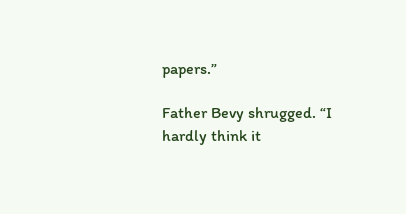papers.”

Father Bevy shrugged. “I hardly think it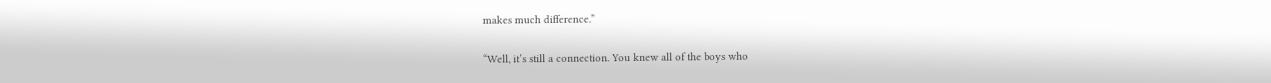makes much difference.”

“Well, it’s still a connection. You knew all of the boys who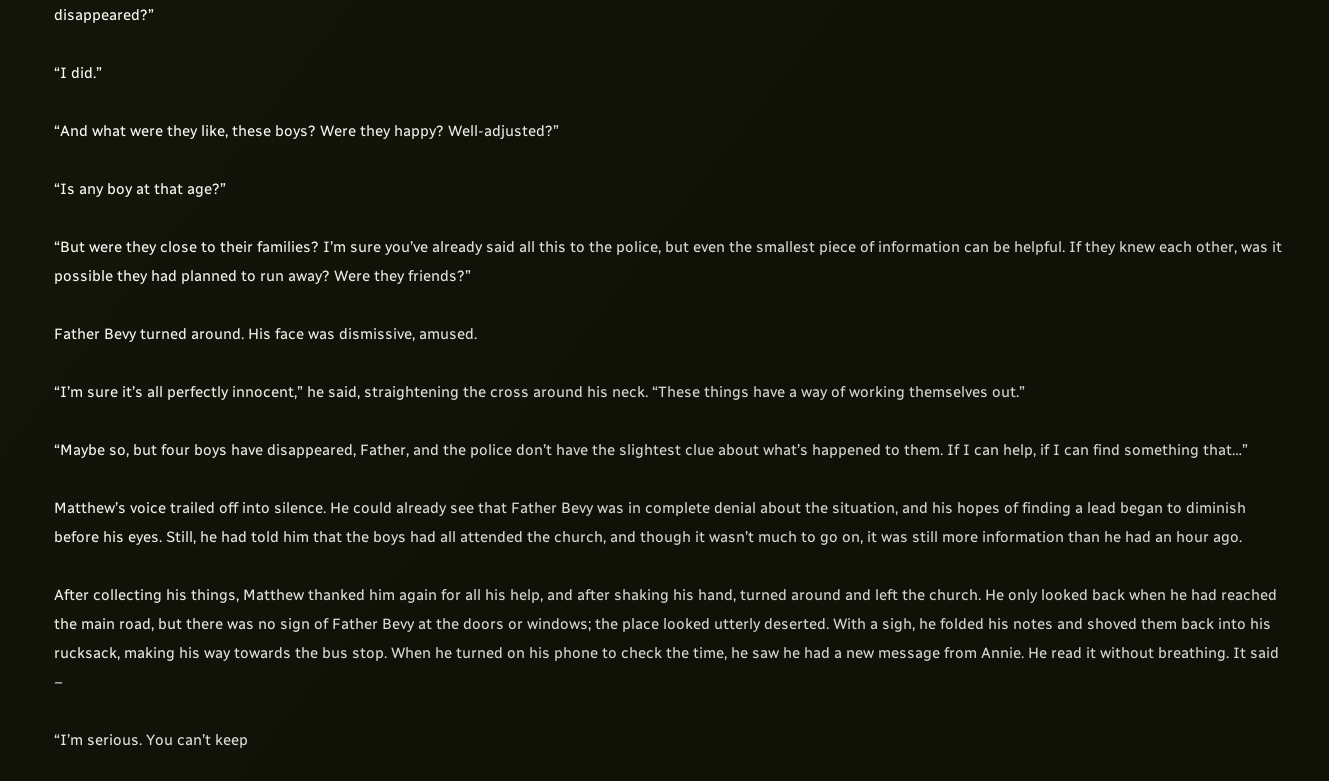disappeared?”

“I did.”

“And what were they like, these boys? Were they happy? Well-adjusted?”

“Is any boy at that age?”

“But were they close to their families? I’m sure you’ve already said all this to the police, but even the smallest piece of information can be helpful. If they knew each other, was it possible they had planned to run away? Were they friends?”

Father Bevy turned around. His face was dismissive, amused.

“I’m sure it’s all perfectly innocent,” he said, straightening the cross around his neck. “These things have a way of working themselves out.”

“Maybe so, but four boys have disappeared, Father, and the police don’t have the slightest clue about what’s happened to them. If I can help, if I can find something that…”

Matthew’s voice trailed off into silence. He could already see that Father Bevy was in complete denial about the situation, and his hopes of finding a lead began to diminish before his eyes. Still, he had told him that the boys had all attended the church, and though it wasn’t much to go on, it was still more information than he had an hour ago.

After collecting his things, Matthew thanked him again for all his help, and after shaking his hand, turned around and left the church. He only looked back when he had reached the main road, but there was no sign of Father Bevy at the doors or windows; the place looked utterly deserted. With a sigh, he folded his notes and shoved them back into his rucksack, making his way towards the bus stop. When he turned on his phone to check the time, he saw he had a new message from Annie. He read it without breathing. It said –

“I’m serious. You can’t keep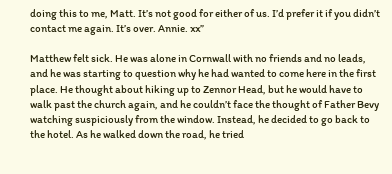doing this to me, Matt. It’s not good for either of us. I’d prefer it if you didn’t contact me again. It’s over. Annie. xx”

Matthew felt sick. He was alone in Cornwall with no friends and no leads, and he was starting to question why he had wanted to come here in the first place. He thought about hiking up to Zennor Head, but he would have to walk past the church again, and he couldn’t face the thought of Father Bevy watching suspiciously from the window. Instead, he decided to go back to the hotel. As he walked down the road, he tried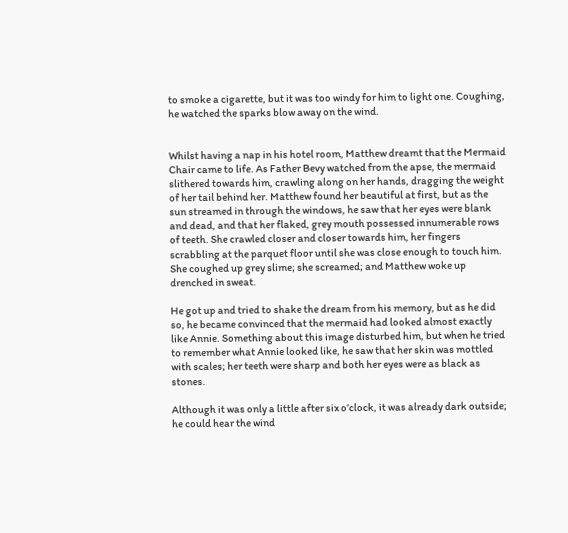to smoke a cigarette, but it was too windy for him to light one. Coughing, he watched the sparks blow away on the wind.


Whilst having a nap in his hotel room, Matthew dreamt that the Mermaid Chair came to life. As Father Bevy watched from the apse, the mermaid slithered towards him, crawling along on her hands, dragging the weight of her tail behind her. Matthew found her beautiful at first, but as the sun streamed in through the windows, he saw that her eyes were blank and dead, and that her flaked, grey mouth possessed innumerable rows of teeth. She crawled closer and closer towards him, her fingers scrabbling at the parquet floor until she was close enough to touch him. She coughed up grey slime; she screamed; and Matthew woke up drenched in sweat.

He got up and tried to shake the dream from his memory, but as he did so, he became convinced that the mermaid had looked almost exactly like Annie. Something about this image disturbed him, but when he tried to remember what Annie looked like, he saw that her skin was mottled with scales; her teeth were sharp and both her eyes were as black as stones.

Although it was only a little after six o’clock, it was already dark outside; he could hear the wind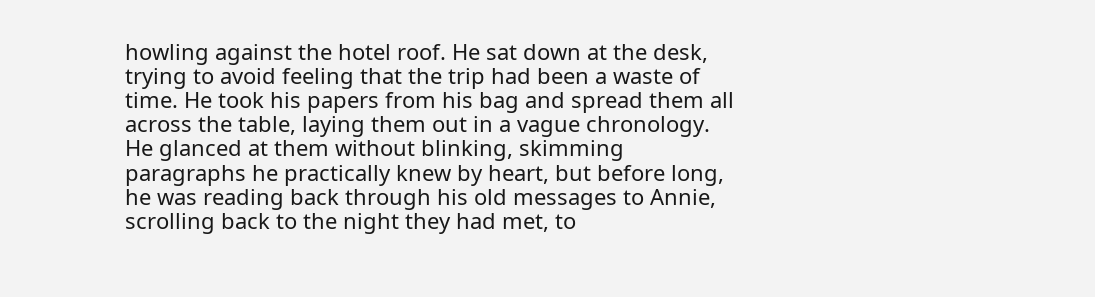howling against the hotel roof. He sat down at the desk, trying to avoid feeling that the trip had been a waste of time. He took his papers from his bag and spread them all across the table, laying them out in a vague chronology. He glanced at them without blinking, skimming paragraphs he practically knew by heart, but before long, he was reading back through his old messages to Annie, scrolling back to the night they had met, to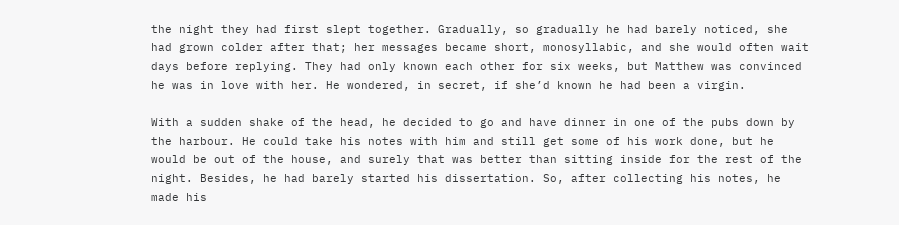the night they had first slept together. Gradually, so gradually he had barely noticed, she had grown colder after that; her messages became short, monosyllabic, and she would often wait days before replying. They had only known each other for six weeks, but Matthew was convinced he was in love with her. He wondered, in secret, if she’d known he had been a virgin.

With a sudden shake of the head, he decided to go and have dinner in one of the pubs down by the harbour. He could take his notes with him and still get some of his work done, but he would be out of the house, and surely that was better than sitting inside for the rest of the night. Besides, he had barely started his dissertation. So, after collecting his notes, he made his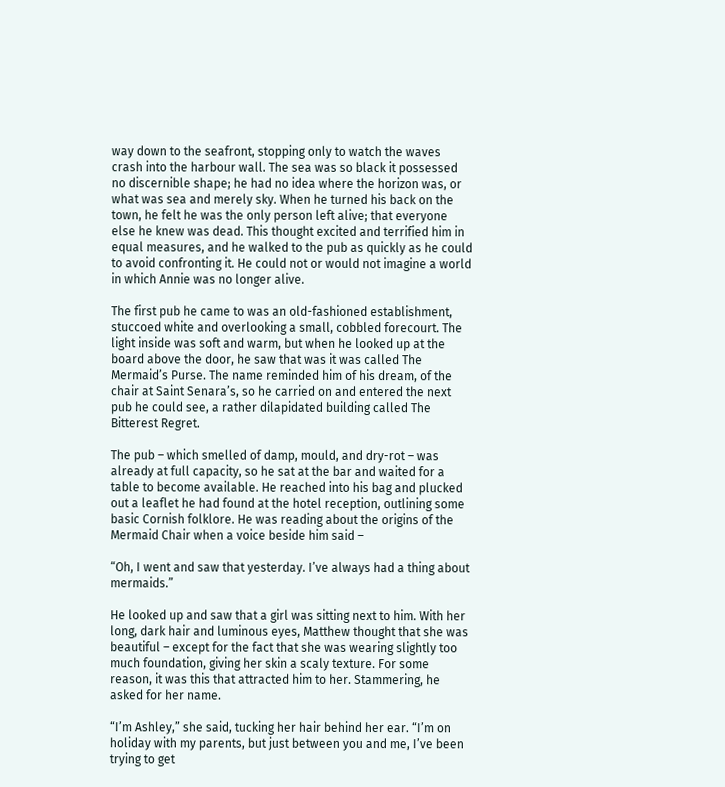way down to the seafront, stopping only to watch the waves crash into the harbour wall. The sea was so black it possessed no discernible shape; he had no idea where the horizon was, or what was sea and merely sky. When he turned his back on the town, he felt he was the only person left alive; that everyone else he knew was dead. This thought excited and terrified him in equal measures, and he walked to the pub as quickly as he could to avoid confronting it. He could not or would not imagine a world in which Annie was no longer alive.

The first pub he came to was an old-fashioned establishment, stuccoed white and overlooking a small, cobbled forecourt. The light inside was soft and warm, but when he looked up at the board above the door, he saw that was it was called The Mermaid’s Purse. The name reminded him of his dream, of the chair at Saint Senara’s, so he carried on and entered the next pub he could see, a rather dilapidated building called The Bitterest Regret.

The pub – which smelled of damp, mould, and dry-rot – was already at full capacity, so he sat at the bar and waited for a table to become available. He reached into his bag and plucked out a leaflet he had found at the hotel reception, outlining some basic Cornish folklore. He was reading about the origins of the Mermaid Chair when a voice beside him said –

“Oh, I went and saw that yesterday. I’ve always had a thing about mermaids.”

He looked up and saw that a girl was sitting next to him. With her long, dark hair and luminous eyes, Matthew thought that she was beautiful – except for the fact that she was wearing slightly too much foundation, giving her skin a scaly texture. For some reason, it was this that attracted him to her. Stammering, he asked for her name.

“I’m Ashley,” she said, tucking her hair behind her ear. “I’m on holiday with my parents, but just between you and me, I’ve been trying to get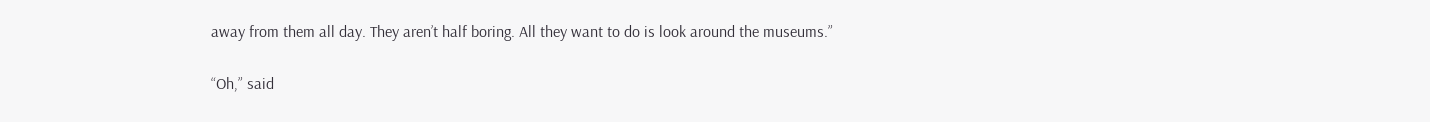away from them all day. They aren’t half boring. All they want to do is look around the museums.”

“Oh,” said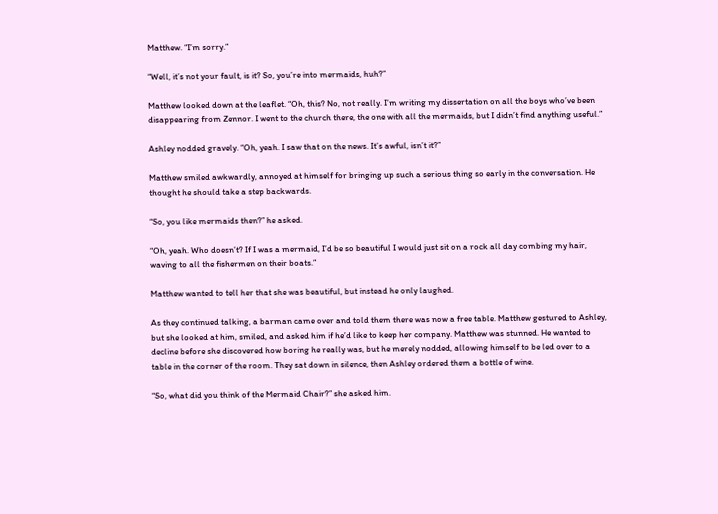Matthew. “I’m sorry.”

“Well, it’s not your fault, is it? So, you’re into mermaids, huh?”

Matthew looked down at the leaflet. “Oh, this? No, not really. I’m writing my dissertation on all the boys who’ve been disappearing from Zennor. I went to the church there, the one with all the mermaids, but I didn’t find anything useful.”

Ashley nodded gravely. “Oh, yeah. I saw that on the news. It’s awful, isn’t it?”

Matthew smiled awkwardly, annoyed at himself for bringing up such a serious thing so early in the conversation. He thought he should take a step backwards.

“So, you like mermaids then?” he asked.

“Oh, yeah. Who doesn’t? If I was a mermaid, I’d be so beautiful I would just sit on a rock all day combing my hair, waving to all the fishermen on their boats.”

Matthew wanted to tell her that she was beautiful, but instead he only laughed.

As they continued talking, a barman came over and told them there was now a free table. Matthew gestured to Ashley, but she looked at him, smiled, and asked him if he’d like to keep her company. Matthew was stunned. He wanted to decline before she discovered how boring he really was, but he merely nodded, allowing himself to be led over to a table in the corner of the room. They sat down in silence, then Ashley ordered them a bottle of wine.

“So, what did you think of the Mermaid Chair?” she asked him.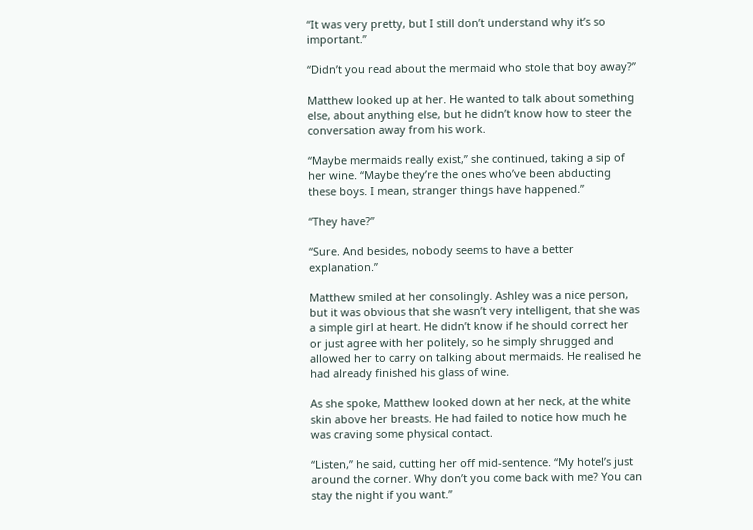“It was very pretty, but I still don’t understand why it’s so important.”

“Didn’t you read about the mermaid who stole that boy away?”

Matthew looked up at her. He wanted to talk about something else, about anything else, but he didn’t know how to steer the conversation away from his work.

“Maybe mermaids really exist,” she continued, taking a sip of her wine. “Maybe they’re the ones who’ve been abducting these boys. I mean, stranger things have happened.”

“They have?”

“Sure. And besides, nobody seems to have a better explanation.”

Matthew smiled at her consolingly. Ashley was a nice person, but it was obvious that she wasn’t very intelligent, that she was a simple girl at heart. He didn’t know if he should correct her or just agree with her politely, so he simply shrugged and allowed her to carry on talking about mermaids. He realised he had already finished his glass of wine.

As she spoke, Matthew looked down at her neck, at the white skin above her breasts. He had failed to notice how much he was craving some physical contact.

“Listen,” he said, cutting her off mid-sentence. “My hotel’s just around the corner. Why don’t you come back with me? You can stay the night if you want.”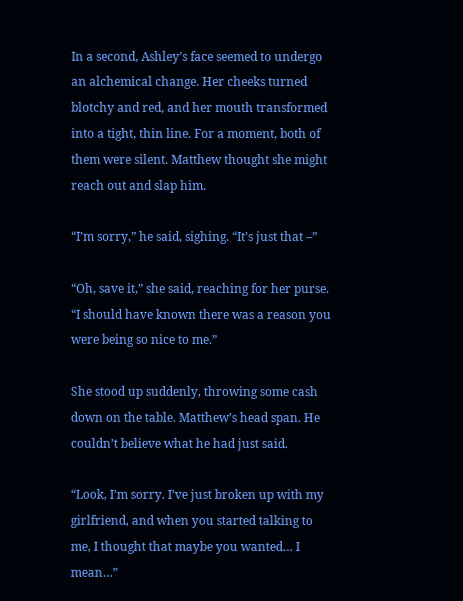In a second, Ashley’s face seemed to undergo an alchemical change. Her cheeks turned blotchy and red, and her mouth transformed into a tight, thin line. For a moment, both of them were silent. Matthew thought she might reach out and slap him.

“I’m sorry,” he said, sighing. “It’s just that –”

“Oh, save it,” she said, reaching for her purse. “I should have known there was a reason you were being so nice to me.”

She stood up suddenly, throwing some cash down on the table. Matthew’s head span. He couldn’t believe what he had just said.

“Look, I’m sorry. I’ve just broken up with my girlfriend, and when you started talking to me, I thought that maybe you wanted… I mean…”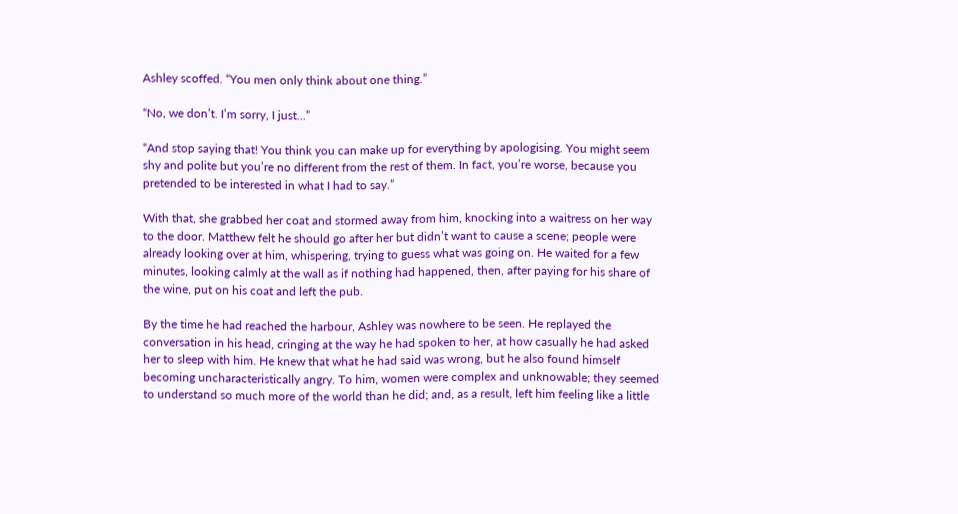Ashley scoffed. “You men only think about one thing.”

“No, we don’t. I’m sorry, I just…”

“And stop saying that! You think you can make up for everything by apologising. You might seem shy and polite but you’re no different from the rest of them. In fact, you’re worse, because you pretended to be interested in what I had to say.”

With that, she grabbed her coat and stormed away from him, knocking into a waitress on her way to the door. Matthew felt he should go after her but didn’t want to cause a scene; people were already looking over at him, whispering, trying to guess what was going on. He waited for a few minutes, looking calmly at the wall as if nothing had happened, then, after paying for his share of the wine, put on his coat and left the pub.

By the time he had reached the harbour, Ashley was nowhere to be seen. He replayed the conversation in his head, cringing at the way he had spoken to her, at how casually he had asked her to sleep with him. He knew that what he had said was wrong, but he also found himself becoming uncharacteristically angry. To him, women were complex and unknowable; they seemed to understand so much more of the world than he did; and, as a result, left him feeling like a little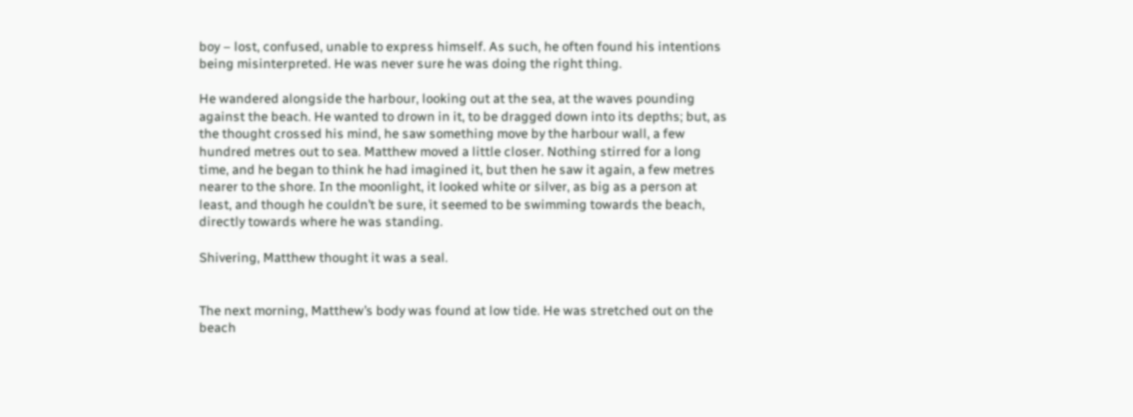boy – lost, confused, unable to express himself. As such, he often found his intentions being misinterpreted. He was never sure he was doing the right thing.

He wandered alongside the harbour, looking out at the sea, at the waves pounding against the beach. He wanted to drown in it, to be dragged down into its depths; but, as the thought crossed his mind, he saw something move by the harbour wall, a few hundred metres out to sea. Matthew moved a little closer. Nothing stirred for a long time, and he began to think he had imagined it, but then he saw it again, a few metres nearer to the shore. In the moonlight, it looked white or silver, as big as a person at least, and though he couldn’t be sure, it seemed to be swimming towards the beach, directly towards where he was standing.

Shivering, Matthew thought it was a seal.


The next morning, Matthew’s body was found at low tide. He was stretched out on the beach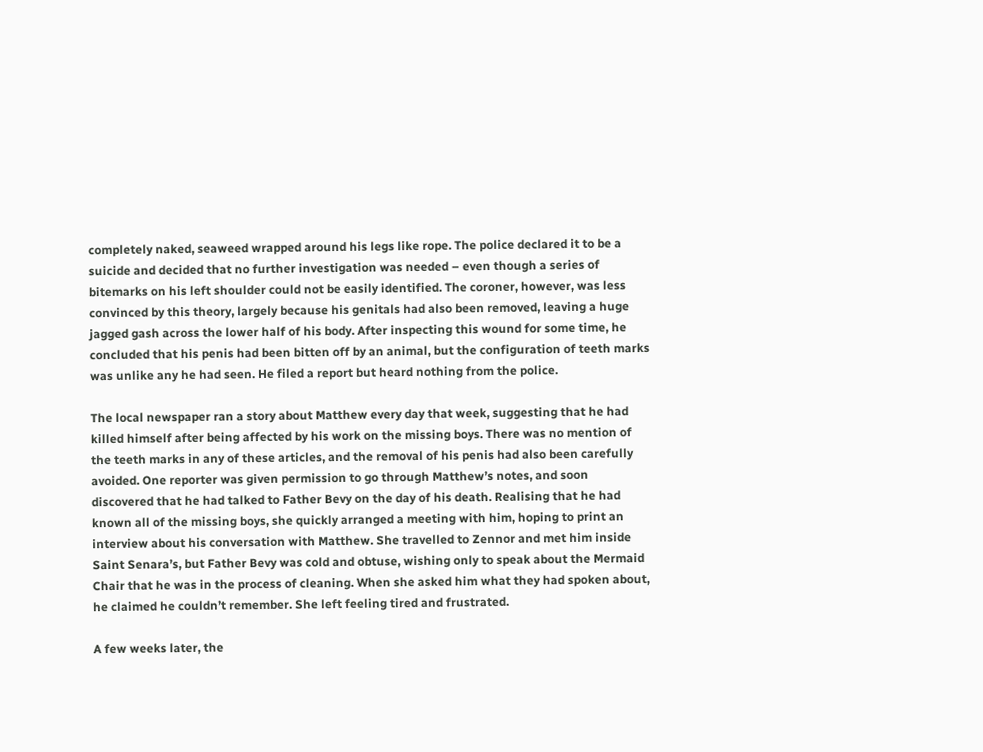completely naked, seaweed wrapped around his legs like rope. The police declared it to be a suicide and decided that no further investigation was needed – even though a series of bitemarks on his left shoulder could not be easily identified. The coroner, however, was less convinced by this theory, largely because his genitals had also been removed, leaving a huge jagged gash across the lower half of his body. After inspecting this wound for some time, he concluded that his penis had been bitten off by an animal, but the configuration of teeth marks was unlike any he had seen. He filed a report but heard nothing from the police.

The local newspaper ran a story about Matthew every day that week, suggesting that he had killed himself after being affected by his work on the missing boys. There was no mention of the teeth marks in any of these articles, and the removal of his penis had also been carefully avoided. One reporter was given permission to go through Matthew’s notes, and soon discovered that he had talked to Father Bevy on the day of his death. Realising that he had known all of the missing boys, she quickly arranged a meeting with him, hoping to print an interview about his conversation with Matthew. She travelled to Zennor and met him inside Saint Senara’s, but Father Bevy was cold and obtuse, wishing only to speak about the Mermaid Chair that he was in the process of cleaning. When she asked him what they had spoken about, he claimed he couldn’t remember. She left feeling tired and frustrated.

A few weeks later, the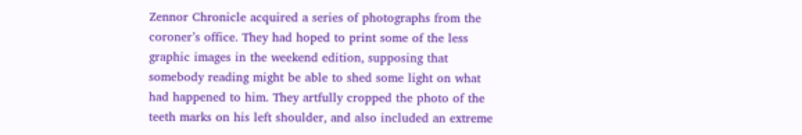Zennor Chronicle acquired a series of photographs from the coroner’s office. They had hoped to print some of the less graphic images in the weekend edition, supposing that somebody reading might be able to shed some light on what had happened to him. They artfully cropped the photo of the teeth marks on his left shoulder, and also included an extreme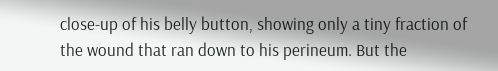close-up of his belly button, showing only a tiny fraction of the wound that ran down to his perineum. But the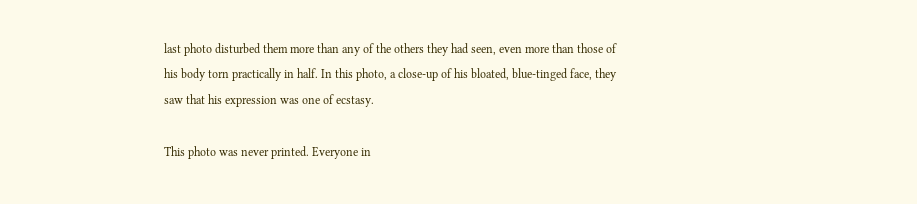last photo disturbed them more than any of the others they had seen, even more than those of his body torn practically in half. In this photo, a close-up of his bloated, blue-tinged face, they saw that his expression was one of ecstasy.

This photo was never printed. Everyone in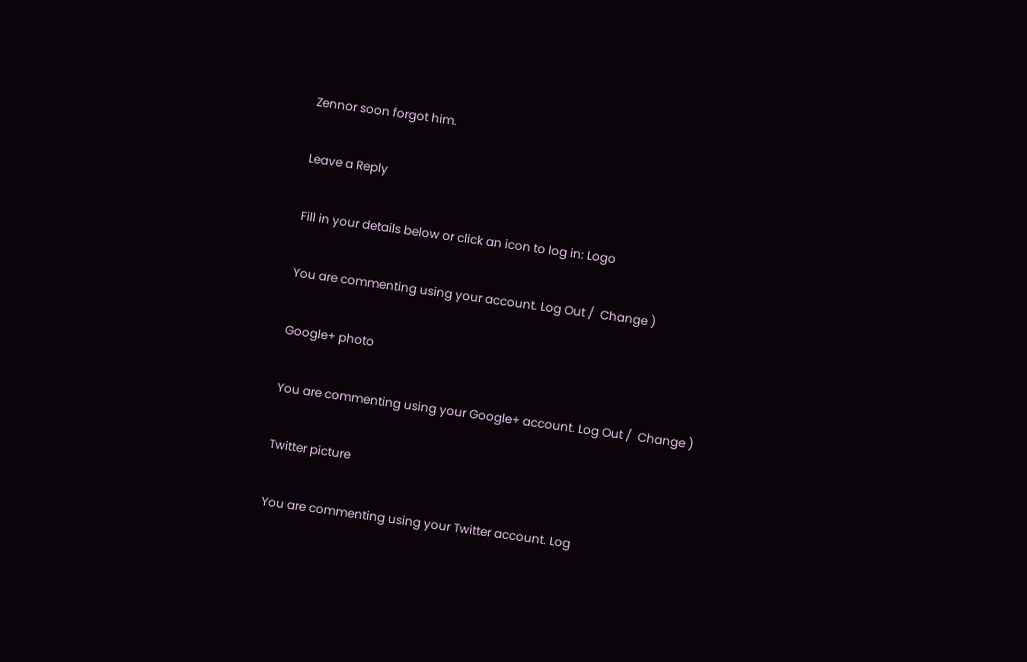Zennor soon forgot him.

Leave a Reply

Fill in your details below or click an icon to log in: Logo

You are commenting using your account. Log Out /  Change )

Google+ photo

You are commenting using your Google+ account. Log Out /  Change )

Twitter picture

You are commenting using your Twitter account. Log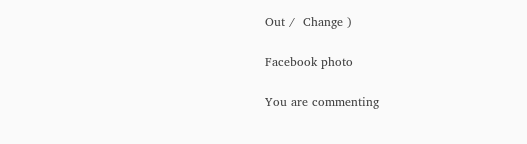Out /  Change )

Facebook photo

You are commenting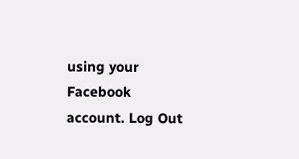using your Facebook account. Log Out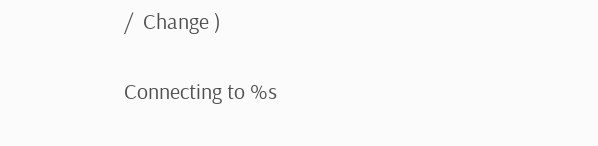/  Change )

Connecting to %s